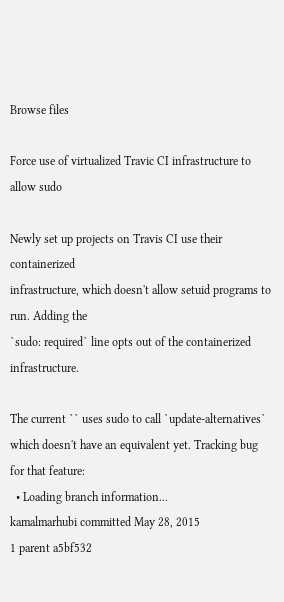Browse files

Force use of virtualized Travic CI infrastructure to allow sudo

Newly set up projects on Travis CI use their containerized
infrastructure, which doesn't allow setuid programs to run. Adding the
`sudo: required` line opts out of the containerized infrastructure.

The current `` uses sudo to call `update-alternatives`
which doesn't have an equivalent yet. Tracking bug for that feature:
  • Loading branch information...
kamalmarhubi committed May 28, 2015
1 parent a5bf532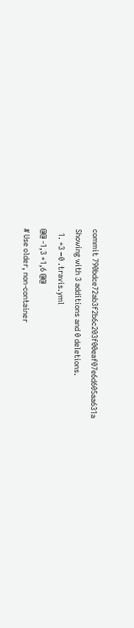commit 790bdce72ab3f2b6c203f00eaf07e6d605aa631a
Showing with 3 additions and 0 deletions.
  1. +3 −0 .travis.yml
@@ -1,3 +1,6 @@
# Use older, non-container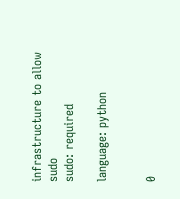infrastructure to allow sudo
sudo: required

language: python


0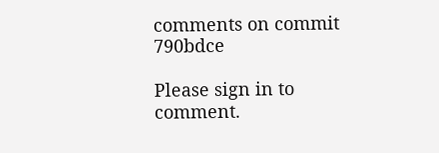comments on commit 790bdce

Please sign in to comment.